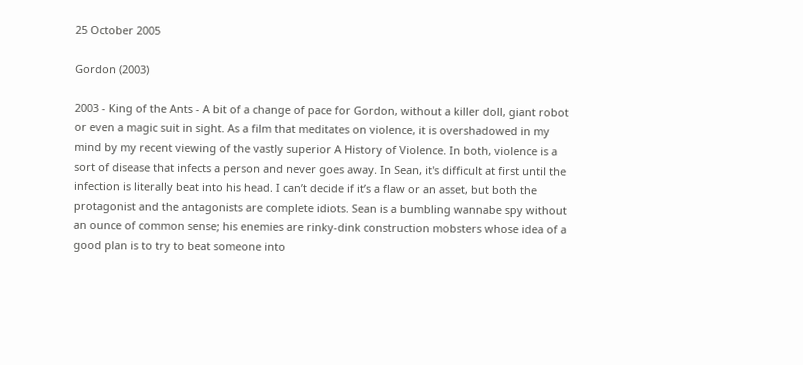25 October 2005

Gordon (2003)

2003 - King of the Ants - A bit of a change of pace for Gordon, without a killer doll, giant robot or even a magic suit in sight. As a film that meditates on violence, it is overshadowed in my mind by my recent viewing of the vastly superior A History of Violence. In both, violence is a sort of disease that infects a person and never goes away. In Sean, it's difficult at first until the infection is literally beat into his head. I can’t decide if it’s a flaw or an asset, but both the protagonist and the antagonists are complete idiots. Sean is a bumbling wannabe spy without an ounce of common sense; his enemies are rinky-dink construction mobsters whose idea of a good plan is to try to beat someone into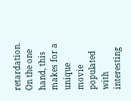retardation. On the one hand, this makes for a unique movie populated with interesting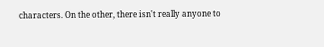characters. On the other, there isn't really anyone to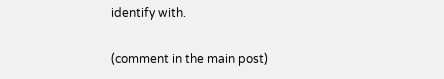identify with.

(comment in the main post)